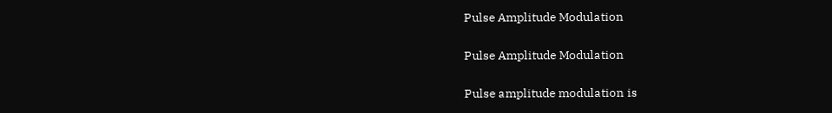Pulse Amplitude Modulation

Pulse Amplitude Modulation

Pulse amplitude modulation is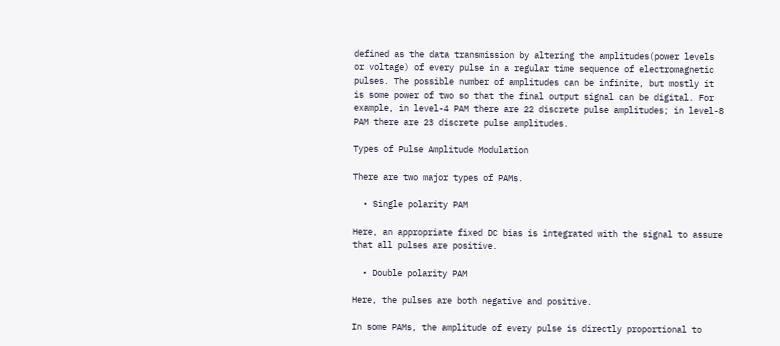defined as the data transmission by altering the amplitudes(power levels or voltage) of every pulse in a regular time sequence of electromagnetic pulses. The possible number of amplitudes can be infinite, but mostly it is some power of two so that the final output signal can be digital. For example, in level-4 PAM there are 22 discrete pulse amplitudes; in level-8 PAM there are 23 discrete pulse amplitudes.

Types of Pulse Amplitude Modulation

There are two major types of PAMs.

  • Single polarity PAM

Here, an appropriate fixed DC bias is integrated with the signal to assure that all pulses are positive.

  • Double polarity PAM

Here, the pulses are both negative and positive.

In some PAMs, the amplitude of every pulse is directly proportional to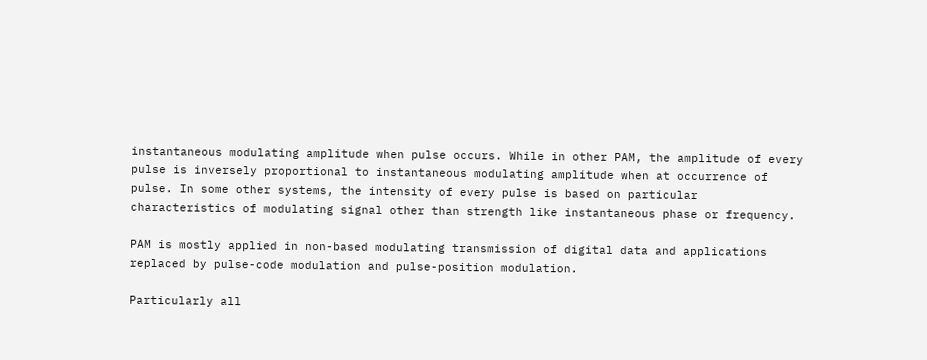instantaneous modulating amplitude when pulse occurs. While in other PAM, the amplitude of every pulse is inversely proportional to instantaneous modulating amplitude when at occurrence of pulse. In some other systems, the intensity of every pulse is based on particular characteristics of modulating signal other than strength like instantaneous phase or frequency.

PAM is mostly applied in non-based modulating transmission of digital data and applications replaced by pulse-code modulation and pulse-position modulation.

Particularly all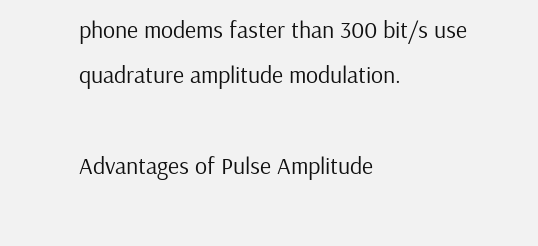phone modems faster than 300 bit/s use quadrature amplitude modulation.

Advantages of Pulse Amplitude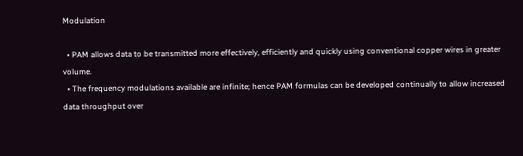Modulation

  • PAM allows data to be transmitted more effectively, efficiently and quickly using conventional copper wires in greater volume.
  • The frequency modulations available are infinite; hence PAM formulas can be developed continually to allow increased data throughput over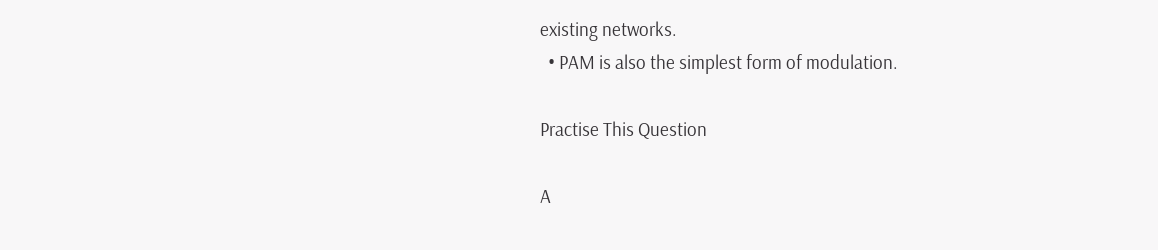existing networks.
  • PAM is also the simplest form of modulation.

Practise This Question

A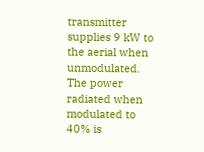transmitter supplies 9 kW to the aerial when unmodulated. The power radiated when modulated to 40% is